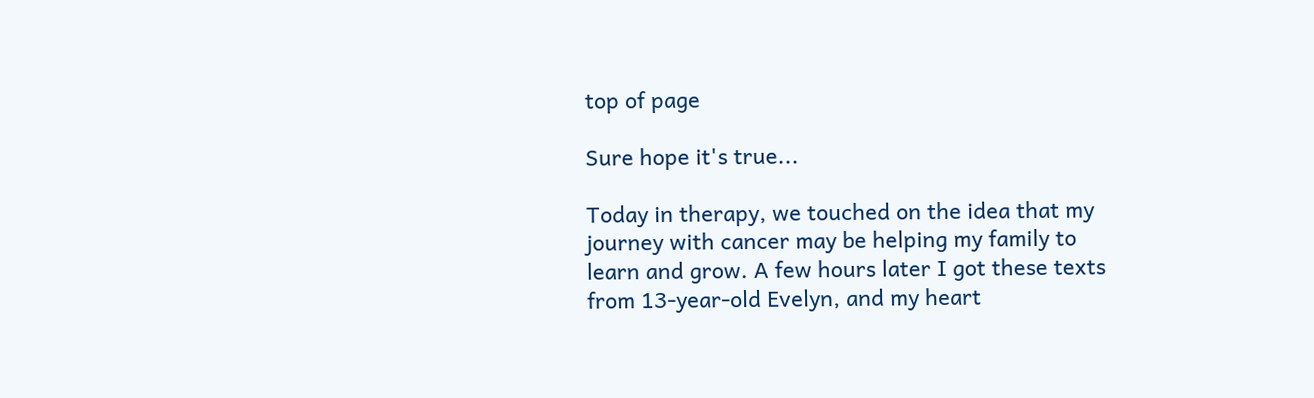top of page

Sure hope it's true...

Today in therapy, we touched on the idea that my journey with cancer may be helping my family to learn and grow. A few hours later I got these texts from 13-year-old Evelyn, and my heart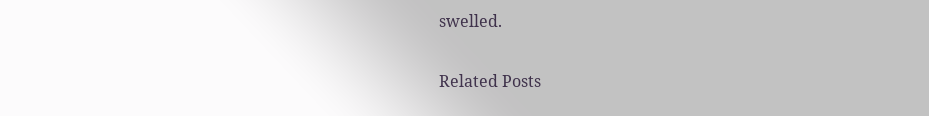swelled.

Related Posts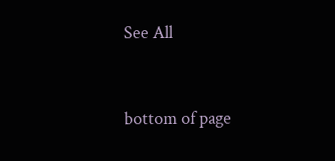See All


bottom of page